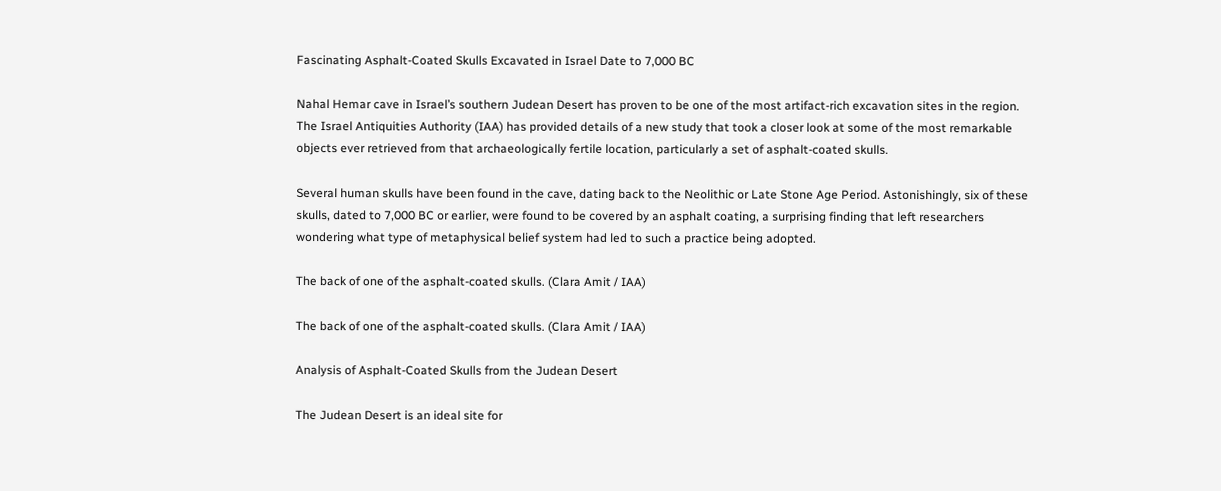Fascinating Asphalt-Coated Skulls Excavated in Israel Date to 7,000 BC

Nahal Hemar cave in Israel’s southern Judean Desert has proven to be one of the most artifact-rich excavation sites in the region. The Israel Antiquities Authority (IAA) has provided details of a new study that took a closer look at some of the most remarkable objects ever retrieved from that archaeologically fertile location, particularly a set of asphalt-coated skulls.

Several human skulls have been found in the cave, dating back to the Neolithic or Late Stone Age Period. Astonishingly, six of these skulls, dated to 7,000 BC or earlier, were found to be covered by an asphalt coating, a surprising finding that left researchers wondering what type of metaphysical belief system had led to such a practice being adopted.

The back of one of the asphalt-coated skulls. (Clara Amit / IAA)

The back of one of the asphalt-coated skulls. (Clara Amit / IAA)

Analysis of Asphalt-Coated Skulls from the Judean Desert

The Judean Desert is an ideal site for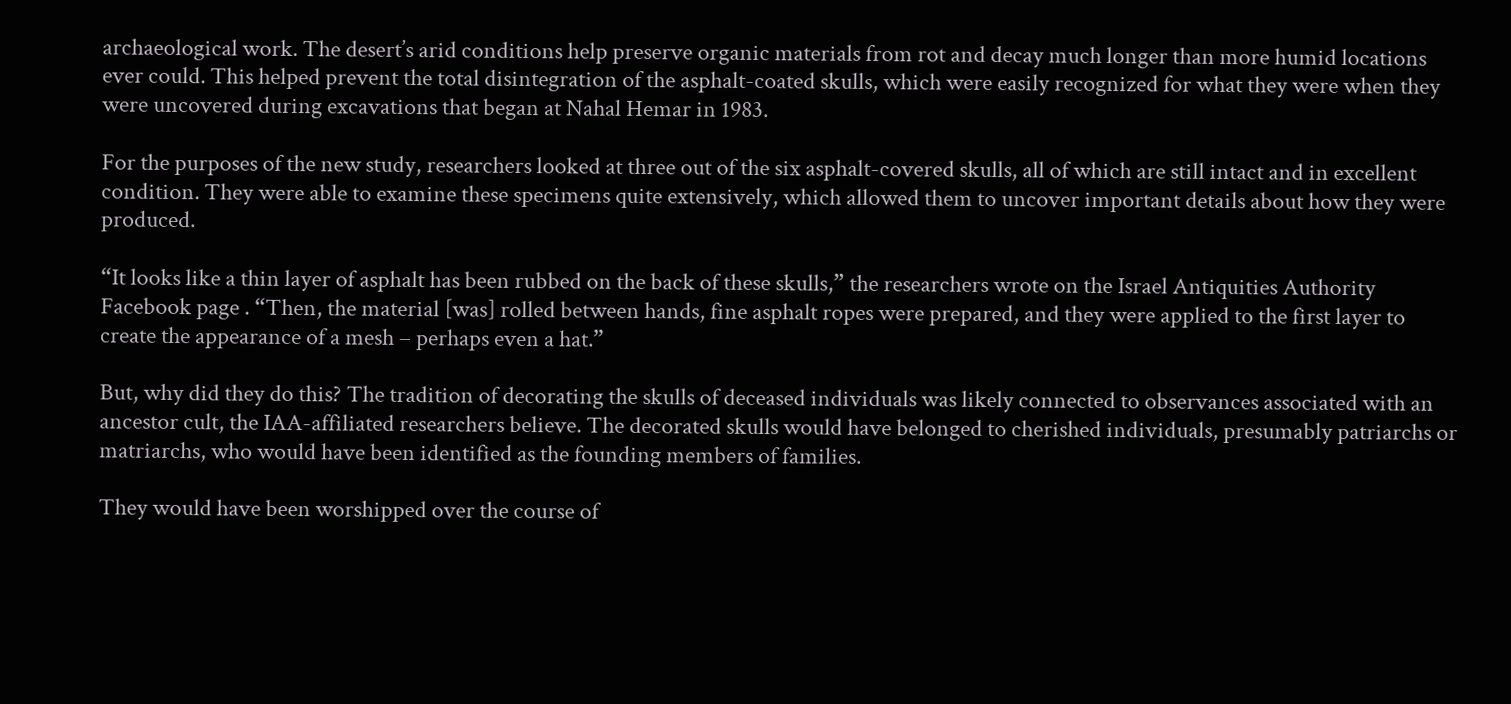archaeological work. The desert’s arid conditions help preserve organic materials from rot and decay much longer than more humid locations ever could. This helped prevent the total disintegration of the asphalt-coated skulls, which were easily recognized for what they were when they were uncovered during excavations that began at Nahal Hemar in 1983.

For the purposes of the new study, researchers looked at three out of the six asphalt-covered skulls, all of which are still intact and in excellent condition. They were able to examine these specimens quite extensively, which allowed them to uncover important details about how they were produced.

“It looks like a thin layer of asphalt has been rubbed on the back of these skulls,” the researchers wrote on the Israel Antiquities Authority Facebook page . “Then, the material [was] rolled between hands, fine asphalt ropes were prepared, and they were applied to the first layer to create the appearance of a mesh – perhaps even a hat.”

But, why did they do this? The tradition of decorating the skulls of deceased individuals was likely connected to observances associated with an ancestor cult, the IAA-affiliated researchers believe. The decorated skulls would have belonged to cherished individuals, presumably patriarchs or matriarchs, who would have been identified as the founding members of families.

They would have been worshipped over the course of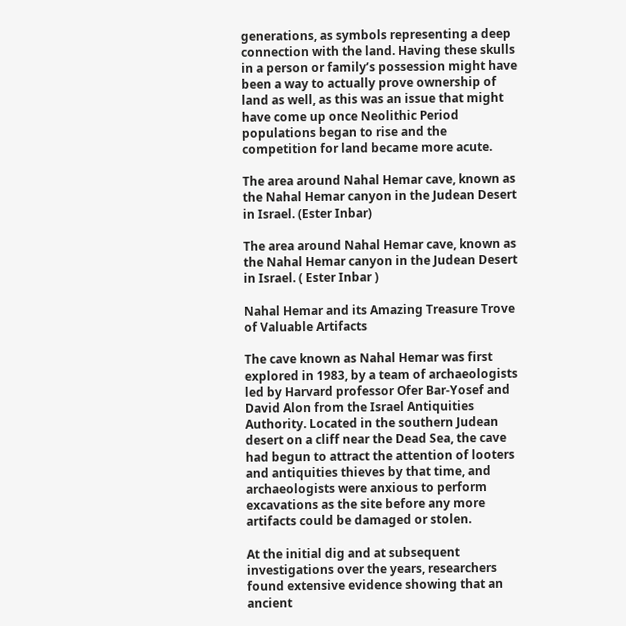generations, as symbols representing a deep connection with the land. Having these skulls in a person or family’s possession might have been a way to actually prove ownership of land as well, as this was an issue that might have come up once Neolithic Period populations began to rise and the competition for land became more acute.

The area around Nahal Hemar cave, known as the Nahal Hemar canyon in the Judean Desert in Israel. (Ester Inbar)

The area around Nahal Hemar cave, known as the Nahal Hemar canyon in the Judean Desert in Israel. ( Ester Inbar )

Nahal Hemar and its Amazing Treasure Trove of Valuable Artifacts

The cave known as Nahal Hemar was first explored in 1983, by a team of archaeologists led by Harvard professor Ofer Bar-Yosef and David Alon from the Israel Antiquities Authority. Located in the southern Judean desert on a cliff near the Dead Sea, the cave had begun to attract the attention of looters and antiquities thieves by that time, and archaeologists were anxious to perform excavations as the site before any more artifacts could be damaged or stolen.

At the initial dig and at subsequent investigations over the years, researchers found extensive evidence showing that an ancient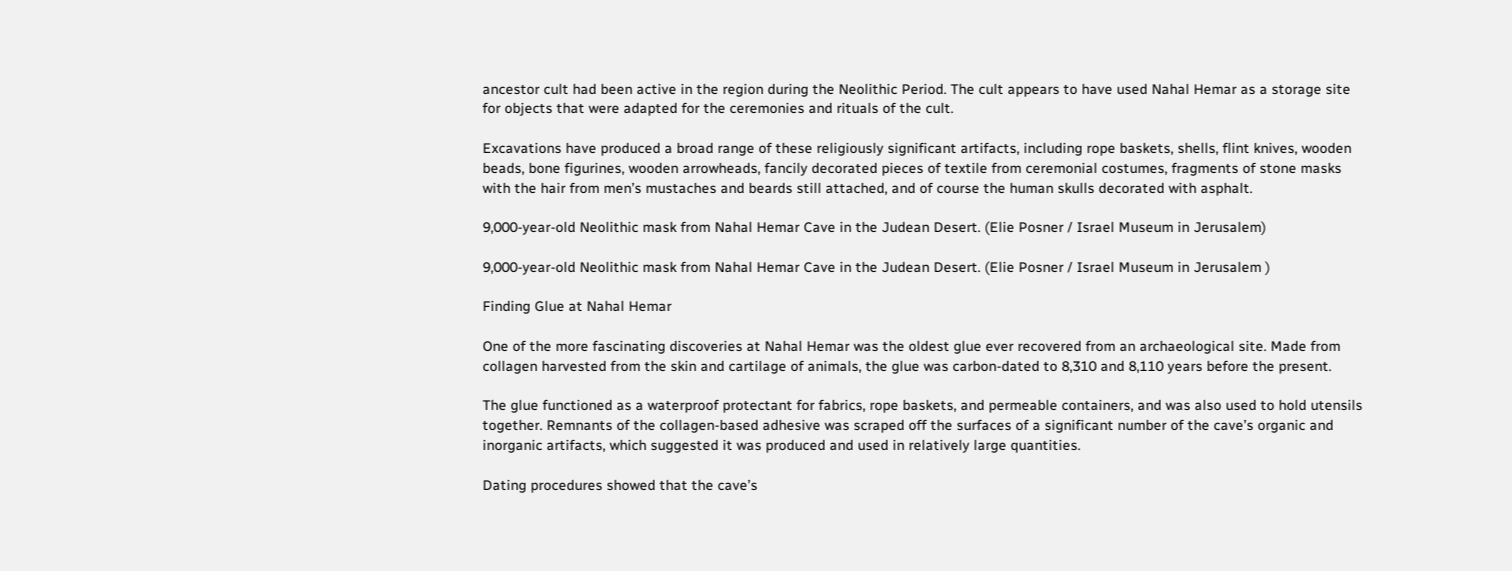ancestor cult had been active in the region during the Neolithic Period. The cult appears to have used Nahal Hemar as a storage site for objects that were adapted for the ceremonies and rituals of the cult.

Excavations have produced a broad range of these religiously significant artifacts, including rope baskets, shells, flint knives, wooden beads, bone figurines, wooden arrowheads, fancily decorated pieces of textile from ceremonial costumes, fragments of stone masks with the hair from men’s mustaches and beards still attached, and of course the human skulls decorated with asphalt.

9,000-year-old Neolithic mask from Nahal Hemar Cave in the Judean Desert. (Elie Posner / Israel Museum in Jerusalem)

9,000-year-old Neolithic mask from Nahal Hemar Cave in the Judean Desert. (Elie Posner / Israel Museum in Jerusalem )

Finding Glue at Nahal Hemar

One of the more fascinating discoveries at Nahal Hemar was the oldest glue ever recovered from an archaeological site. Made from collagen harvested from the skin and cartilage of animals, the glue was carbon-dated to 8,310 and 8,110 years before the present.

The glue functioned as a waterproof protectant for fabrics, rope baskets, and permeable containers, and was also used to hold utensils together. Remnants of the collagen-based adhesive was scraped off the surfaces of a significant number of the cave’s organic and inorganic artifacts, which suggested it was produced and used in relatively large quantities.

Dating procedures showed that the cave’s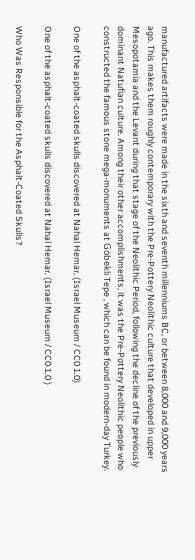manufactured artifacts were made in the sixth and seventh millenniums BC, or between 8,000 and 9,000 years ago. This makes them roughly contemporary with the Pre-Pottery Neolithic culture that developed in upper Mesopotamia and the Levant during that stage of the Neolithic Period, following the decline of the previously dominant Natufian culture. Among their other accomplishments, it was the Pre-Pottery Neolithic people who constructed the famous stone mega-monuments at Göbekli Tepe , which can be found in modern-day Turkey.

One of the asphalt-coated skulls discovered at Nahal Hemar. (Israel Museum / CC0 1.0)

One of the asphalt-coated skulls discovered at Nahal Hemar. (Israel Museum / CC0 1.0 )

Who Was Responsible for the Asphalt-Coated Skulls?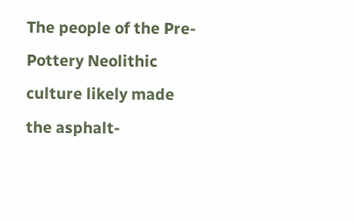The people of the Pre-Pottery Neolithic culture likely made the asphalt-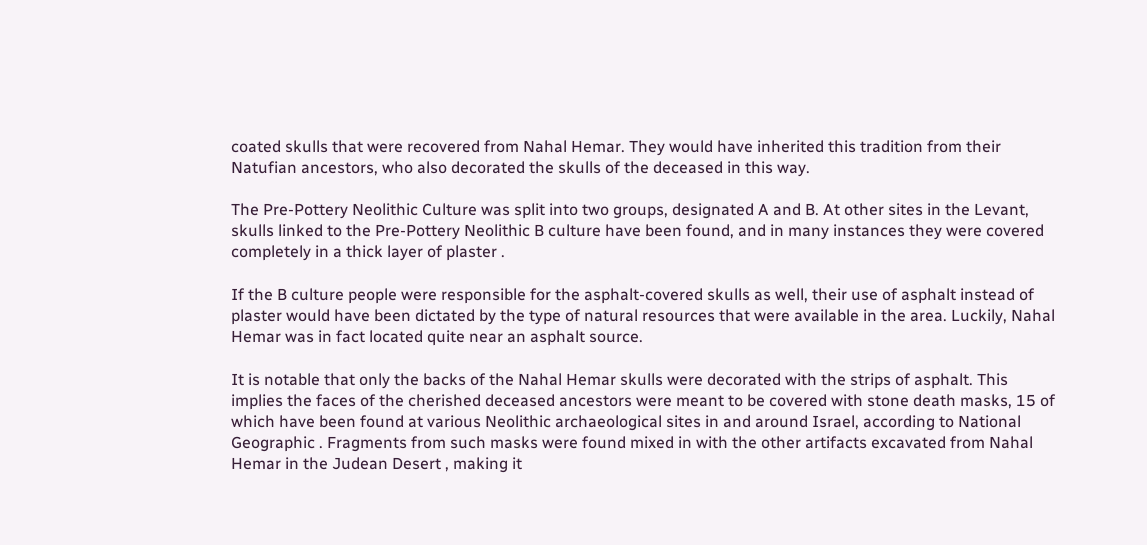coated skulls that were recovered from Nahal Hemar. They would have inherited this tradition from their Natufian ancestors, who also decorated the skulls of the deceased in this way.

The Pre-Pottery Neolithic Culture was split into two groups, designated A and B. At other sites in the Levant, skulls linked to the Pre-Pottery Neolithic B culture have been found, and in many instances they were covered completely in a thick layer of plaster .

If the B culture people were responsible for the asphalt-covered skulls as well, their use of asphalt instead of plaster would have been dictated by the type of natural resources that were available in the area. Luckily, Nahal Hemar was in fact located quite near an asphalt source.

It is notable that only the backs of the Nahal Hemar skulls were decorated with the strips of asphalt. This implies the faces of the cherished deceased ancestors were meant to be covered with stone death masks, 15 of which have been found at various Neolithic archaeological sites in and around Israel, according to National Geographic . Fragments from such masks were found mixed in with the other artifacts excavated from Nahal Hemar in the Judean Desert , making it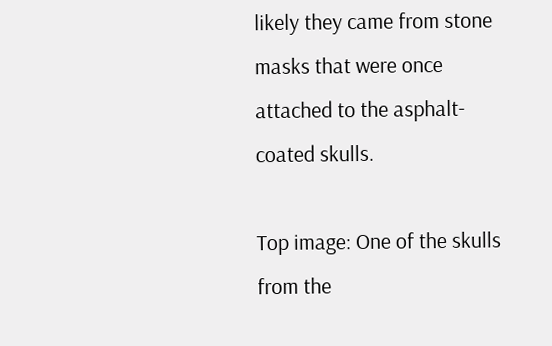likely they came from stone masks that were once attached to the asphalt-coated skulls.

Top image: One of the skulls from the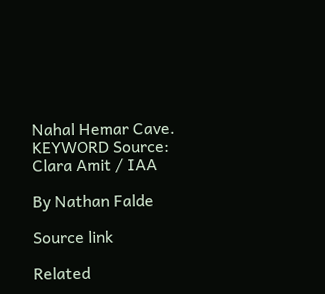Nahal Hemar Cave. KEYWORD Source: Clara Amit / IAA

By Nathan Falde

Source link

Related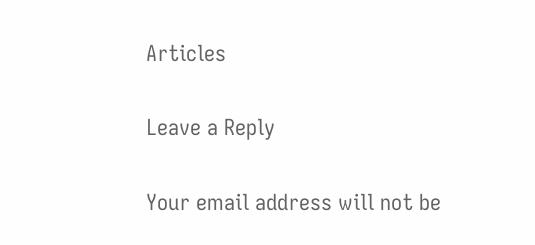Articles

Leave a Reply

Your email address will not be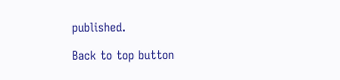published.

Back to top button